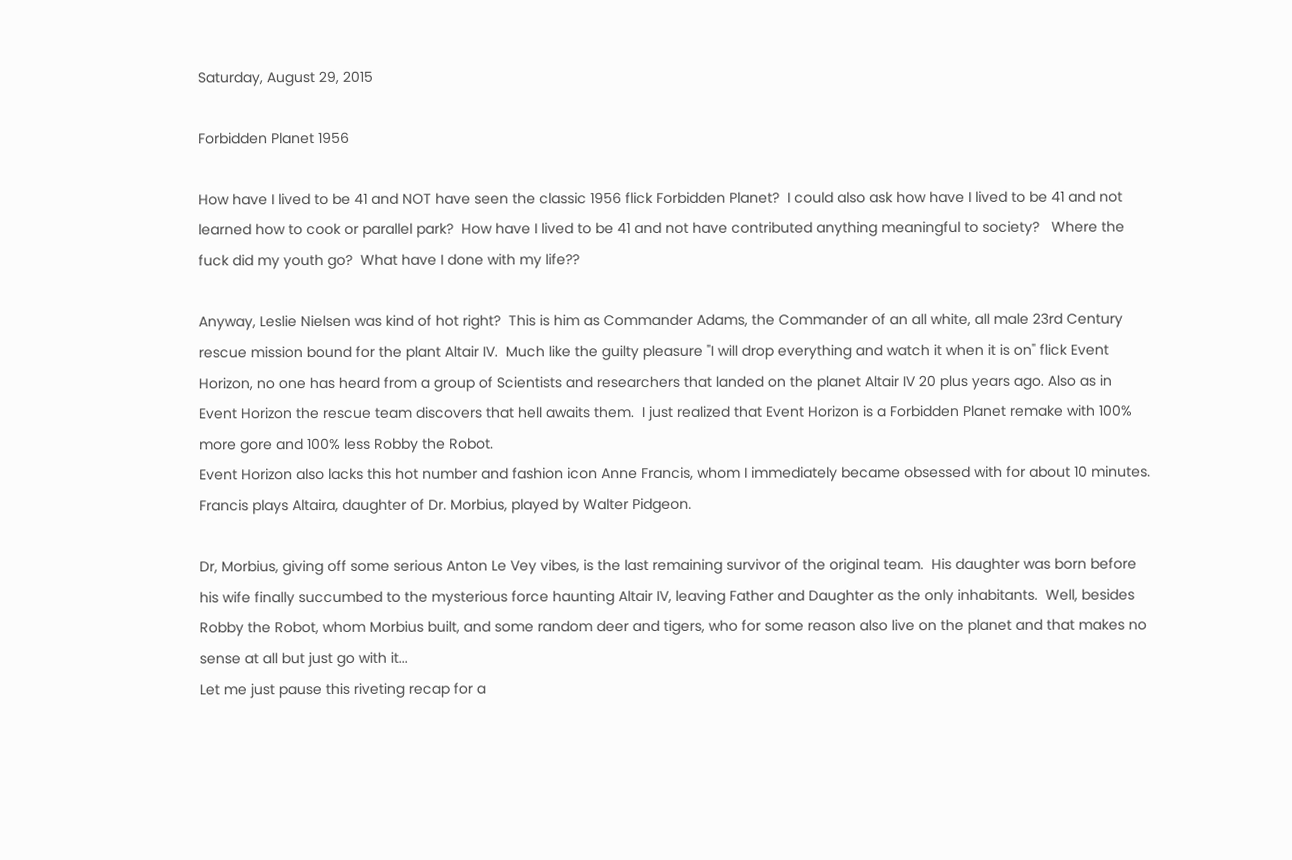Saturday, August 29, 2015

Forbidden Planet 1956

How have I lived to be 41 and NOT have seen the classic 1956 flick Forbidden Planet?  I could also ask how have I lived to be 41 and not learned how to cook or parallel park?  How have I lived to be 41 and not have contributed anything meaningful to society?   Where the fuck did my youth go?  What have I done with my life??

Anyway, Leslie Nielsen was kind of hot right?  This is him as Commander Adams, the Commander of an all white, all male 23rd Century rescue mission bound for the plant Altair IV.  Much like the guilty pleasure "I will drop everything and watch it when it is on" flick Event Horizon, no one has heard from a group of Scientists and researchers that landed on the planet Altair IV 20 plus years ago. Also as in Event Horizon the rescue team discovers that hell awaits them.  I just realized that Event Horizon is a Forbidden Planet remake with 100% more gore and 100% less Robby the Robot.
Event Horizon also lacks this hot number and fashion icon Anne Francis, whom I immediately became obsessed with for about 10 minutes.  Francis plays Altaira, daughter of Dr. Morbius, played by Walter Pidgeon.

Dr, Morbius, giving off some serious Anton Le Vey vibes, is the last remaining survivor of the original team.  His daughter was born before his wife finally succumbed to the mysterious force haunting Altair IV, leaving Father and Daughter as the only inhabitants.  Well, besides Robby the Robot, whom Morbius built, and some random deer and tigers, who for some reason also live on the planet and that makes no sense at all but just go with it...
Let me just pause this riveting recap for a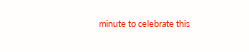minute to celebrate this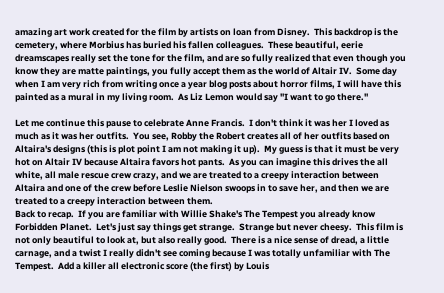amazing art work created for the film by artists on loan from Disney.  This backdrop is the cemetery, where Morbius has buried his fallen colleagues.  These beautiful, eerie dreamscapes really set the tone for the film, and are so fully realized that even though you know they are matte paintings, you fully accept them as the world of Altair IV.  Some day when I am very rich from writing once a year blog posts about horror films, I will have this painted as a mural in my living room.  As Liz Lemon would say "I want to go there."

Let me continue this pause to celebrate Anne Francis.  I don't think it was her I loved as much as it was her outfits.  You see, Robby the Robert creates all of her outfits based on Altaira's designs (this is plot point I am not making it up).  My guess is that it must be very hot on Altair IV because Altaira favors hot pants.  As you can imagine this drives the all white, all male rescue crew crazy, and we are treated to a creepy interaction between Altaira and one of the crew before Leslie Nielson swoops in to save her, and then we are treated to a creepy interaction between them.
Back to recap.  If you are familiar with Willie Shake's The Tempest you already know Forbidden Planet.  Let's just say things get strange.  Strange but never cheesy.  This film is not only beautiful to look at, but also really good.  There is a nice sense of dread, a little carnage, and a twist I really didn't see coming because I was totally unfamiliar with The Tempest.  Add a killer all electronic score (the first) by Louis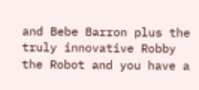and Bebe Barron plus the truly innovative Robby the Robot and you have a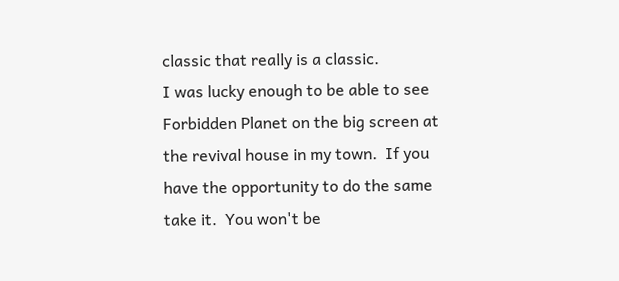classic that really is a classic.
I was lucky enough to be able to see Forbidden Planet on the big screen at the revival house in my town.  If you have the opportunity to do the same take it.  You won't be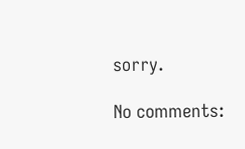sorry.

No comments: